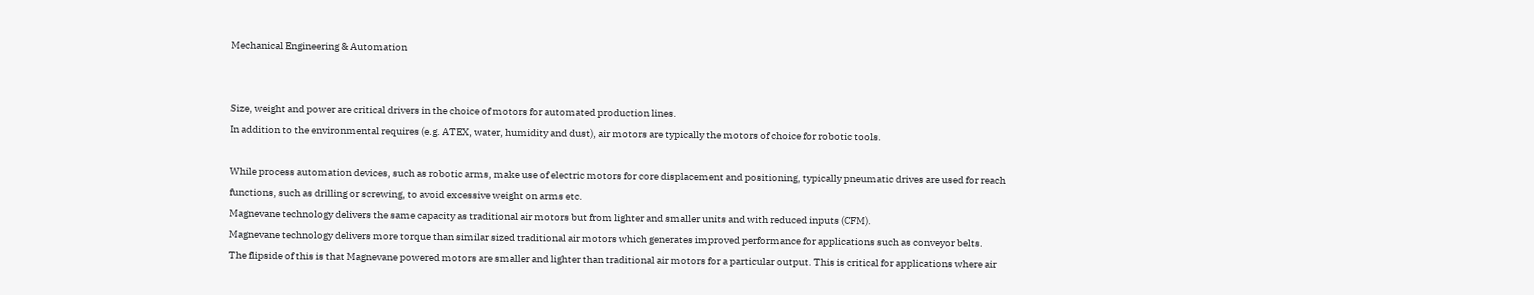Mechanical Engineering & Automation


Size, weight and power are critical drivers in the choice of motors for automated production lines.
In addition to the environmental requires (e.g. ATEX, water, humidity and dust), air motors are typically the motors of choice for robotic tools.

While process automation devices, such as robotic arms, make use of electric motors for core displacement and positioning, typically pneumatic drives are used for reach functions, such as drilling or screwing, to avoid excessive weight on arms etc.
Magnevane technology delivers the same capacity as traditional air motors but from lighter and smaller units and with reduced inputs (CFM).
Magnevane technology delivers more torque than similar sized traditional air motors which generates improved performance for applications such as conveyor belts.
The flipside of this is that Magnevane powered motors are smaller and lighter than traditional air motors for a particular output. This is critical for applications where air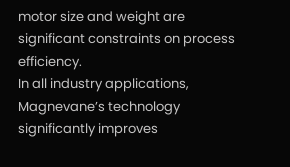motor size and weight are significant constraints on process efficiency.
In all industry applications, Magnevane’s technology significantly improves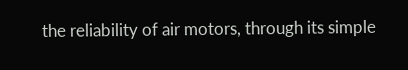the reliability of air motors, through its simple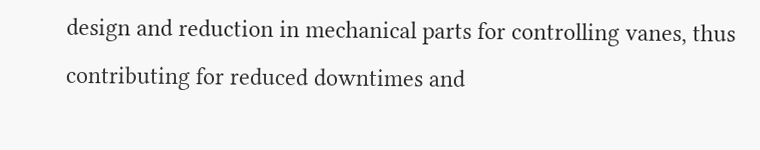design and reduction in mechanical parts for controlling vanes, thus contributing for reduced downtimes and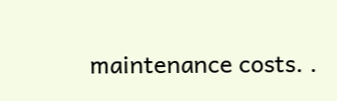maintenance costs. .